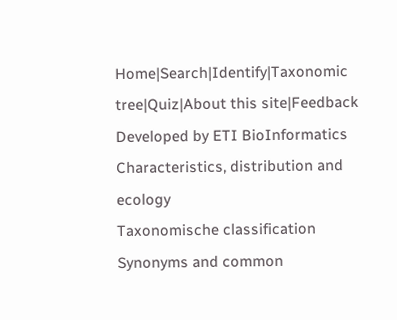Home|Search|Identify|Taxonomic tree|Quiz|About this site|Feedback
Developed by ETI BioInformatics
Characteristics, distribution and ecology
Taxonomische classification
Synonyms and common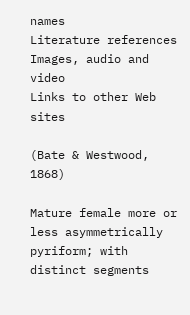names
Literature references
Images, audio and video
Links to other Web sites

(Bate & Westwood, 1868)

Mature female more or less asymmetrically pyriform; with distinct segments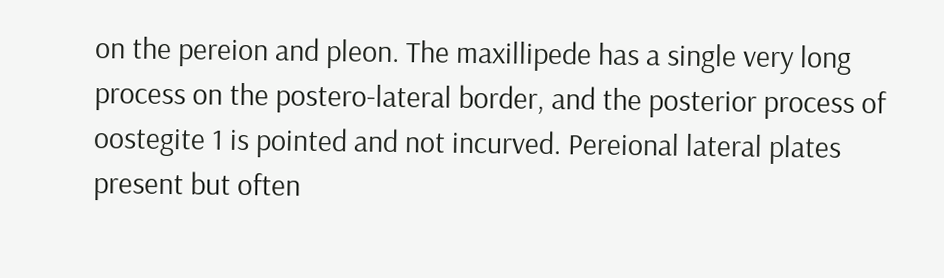on the pereion and pleon. The maxillipede has a single very long process on the postero-lateral border, and the posterior process of oostegite 1 is pointed and not incurved. Pereional lateral plates present but often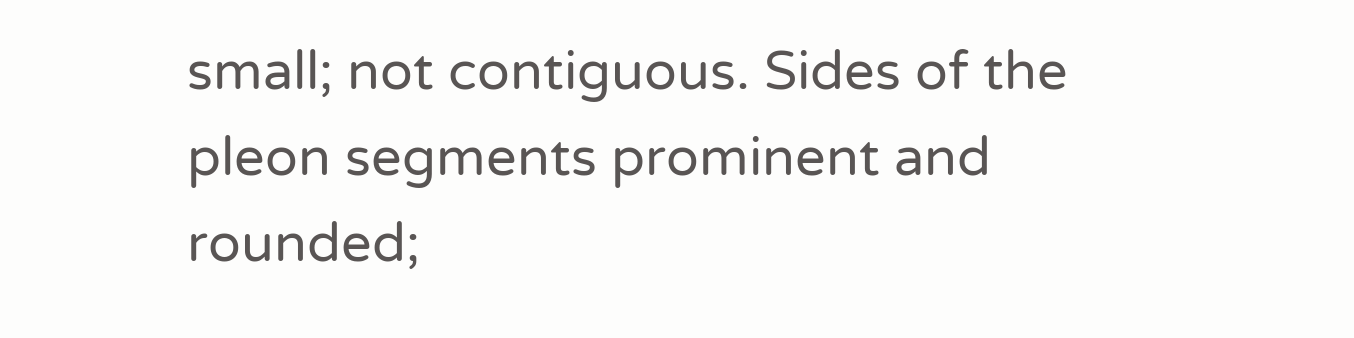small; not contiguous. Sides of the pleon segments prominent and rounded;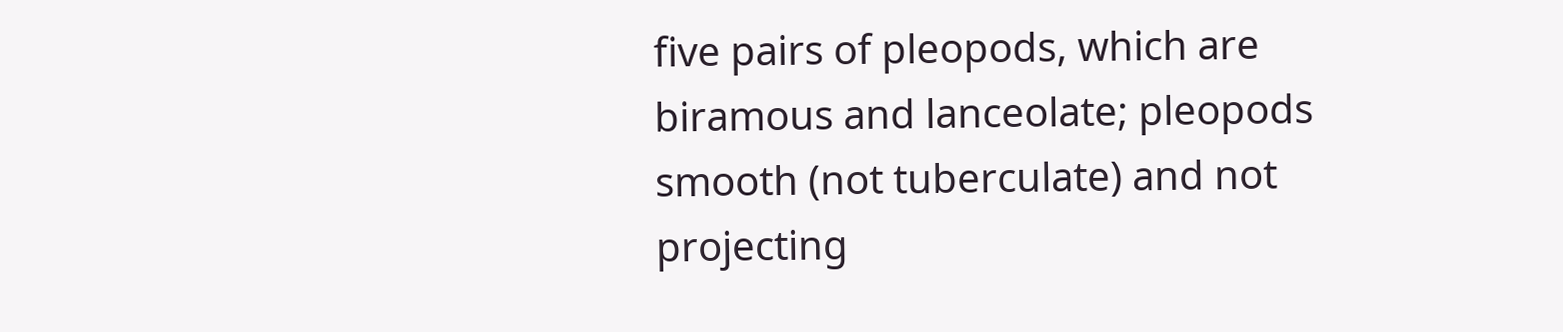five pairs of pleopods, which are biramous and lanceolate; pleopods smooth (not tuberculate) and not projecting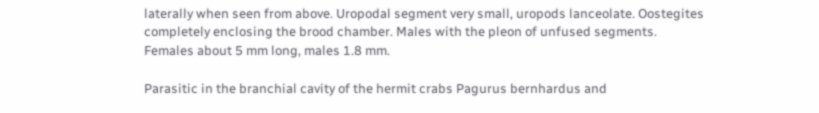laterally when seen from above. Uropodal segment very small, uropods lanceolate. Oostegites completely enclosing the brood chamber. Males with the pleon of unfused segments.
Females about 5 mm long, males 1.8 mm.

Parasitic in the branchial cavity of the hermit crabs Pagurus bernhardus and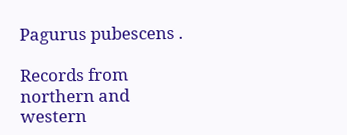Pagurus pubescens .

Records from northern and western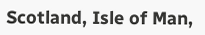Scotland, Isle of Man,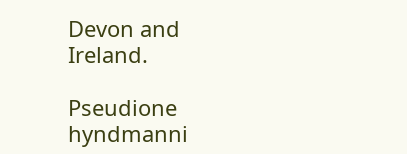Devon and Ireland.

Pseudione hyndmanni